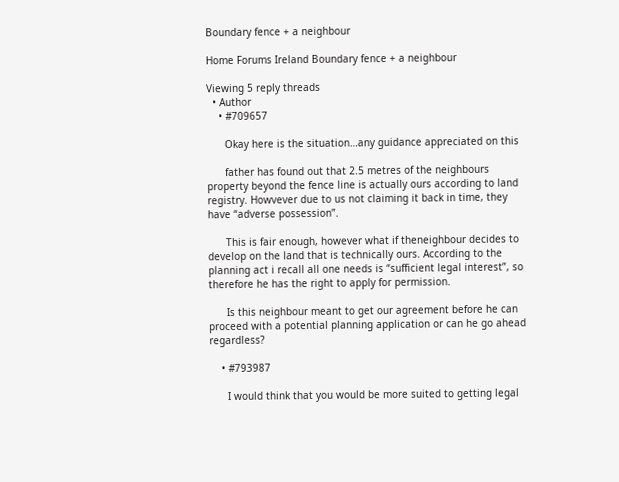Boundary fence + a neighbour

Home Forums Ireland Boundary fence + a neighbour

Viewing 5 reply threads
  • Author
    • #709657

      Okay here is the situation…any guidance appreciated on this

      father has found out that 2.5 metres of the neighbours property beyond the fence line is actually ours according to land registry. Howvever due to us not claiming it back in time, they have “adverse possession”.

      This is fair enough, however what if theneighbour decides to develop on the land that is technically ours. According to the planning act i recall all one needs is “sufficient legal interest”, so therefore he has the right to apply for permission.

      Is this neighbour meant to get our agreement before he can proceed with a potential planning application or can he go ahead regardless?

    • #793987

      I would think that you would be more suited to getting legal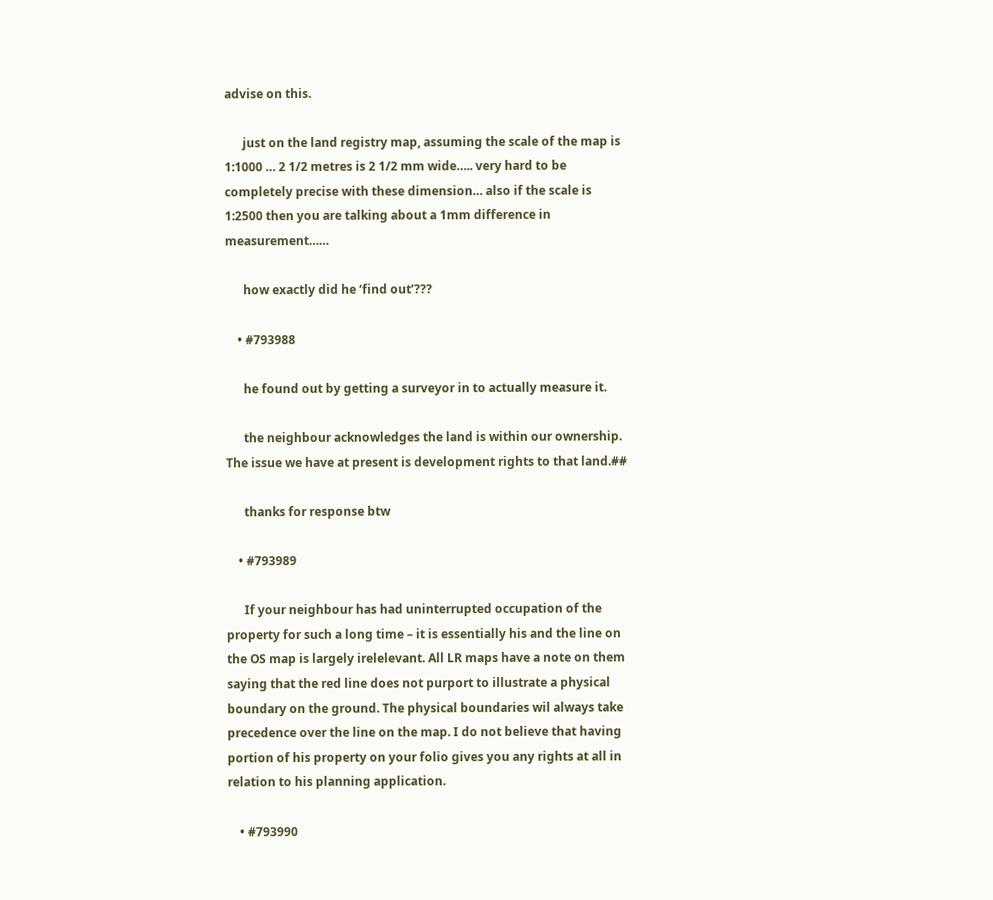advise on this.

      just on the land registry map, assuming the scale of the map is 1:1000 … 2 1/2 metres is 2 1/2 mm wide….. very hard to be completely precise with these dimension… also if the scale is 1:2500 then you are talking about a 1mm difference in measurement……

      how exactly did he ‘find out’???

    • #793988

      he found out by getting a surveyor in to actually measure it.

      the neighbour acknowledges the land is within our ownership. The issue we have at present is development rights to that land.##

      thanks for response btw

    • #793989

      If your neighbour has had uninterrupted occupation of the property for such a long time – it is essentially his and the line on the OS map is largely irelelevant. All LR maps have a note on them saying that the red line does not purport to illustrate a physical boundary on the ground. The physical boundaries wil always take precedence over the line on the map. I do not believe that having portion of his property on your folio gives you any rights at all in relation to his planning application.

    • #793990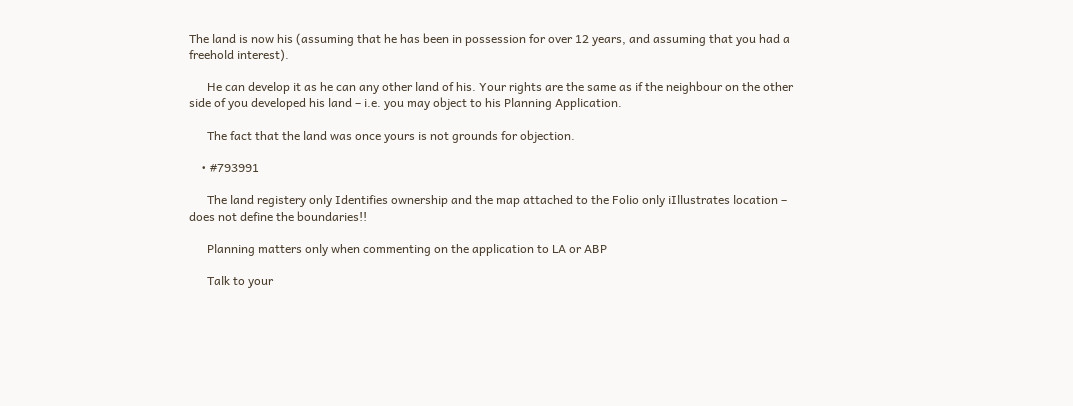The land is now his (assuming that he has been in possession for over 12 years, and assuming that you had a freehold interest).

      He can develop it as he can any other land of his. Your rights are the same as if the neighbour on the other side of you developed his land – i.e. you may object to his Planning Application.

      The fact that the land was once yours is not grounds for objection.

    • #793991

      The land registery only Identifies ownership and the map attached to the Folio only iIllustrates location – does not define the boundaries!!

      Planning matters only when commenting on the application to LA or ABP

      Talk to your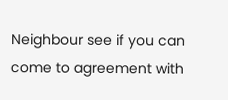Neighbour see if you can come to agreement with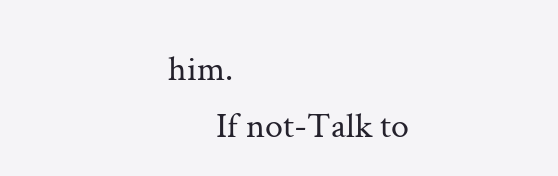him.
      If not-Talk to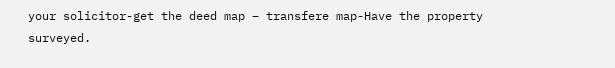your solicitor-get the deed map – transfere map-Have the property surveyed.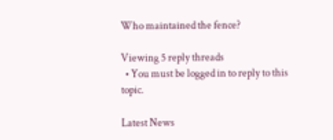Who maintained the fence?

Viewing 5 reply threads
  • You must be logged in to reply to this topic.

Latest News